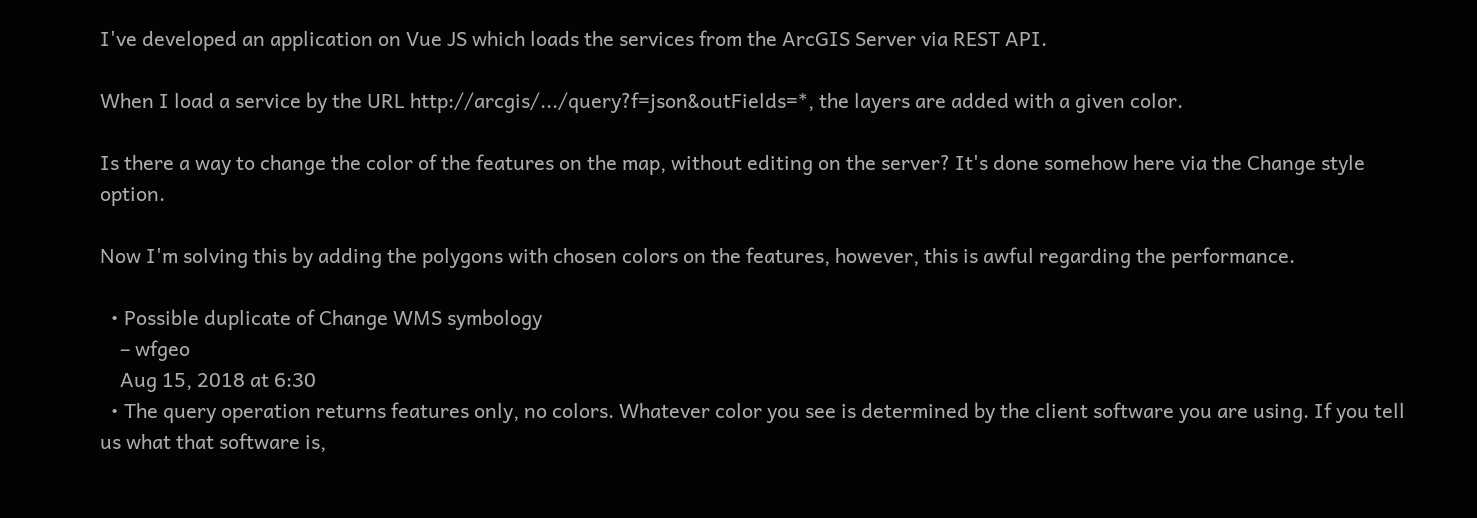I've developed an application on Vue JS which loads the services from the ArcGIS Server via REST API.

When I load a service by the URL http://arcgis/.../query?f=json&outFields=*, the layers are added with a given color.

Is there a way to change the color of the features on the map, without editing on the server? It's done somehow here via the Change style option.

Now I'm solving this by adding the polygons with chosen colors on the features, however, this is awful regarding the performance.

  • Possible duplicate of Change WMS symbology
    – wfgeo
    Aug 15, 2018 at 6:30
  • The query operation returns features only, no colors. Whatever color you see is determined by the client software you are using. If you tell us what that software is,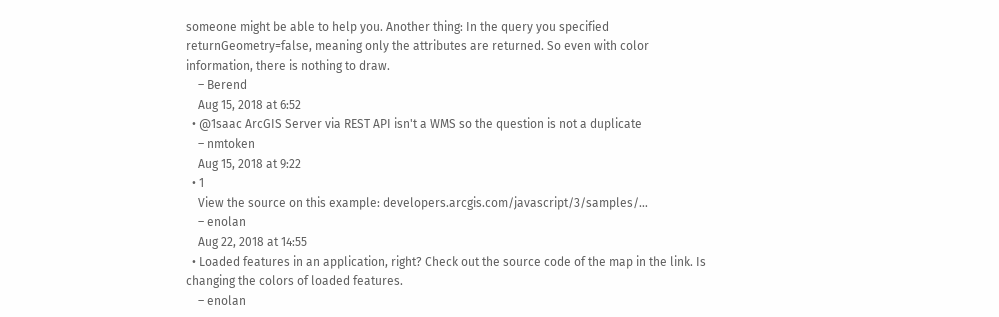someone might be able to help you. Another thing: In the query you specified returnGeometry=false, meaning only the attributes are returned. So even with color information, there is nothing to draw.
    – Berend
    Aug 15, 2018 at 6:52
  • @1saac ArcGIS Server via REST API isn't a WMS so the question is not a duplicate
    – nmtoken
    Aug 15, 2018 at 9:22
  • 1
    View the source on this example: developers.arcgis.com/javascript/3/samples/…
    – enolan
    Aug 22, 2018 at 14:55
  • Loaded features in an application, right? Check out the source code of the map in the link. Is changing the colors of loaded features.
    – enolan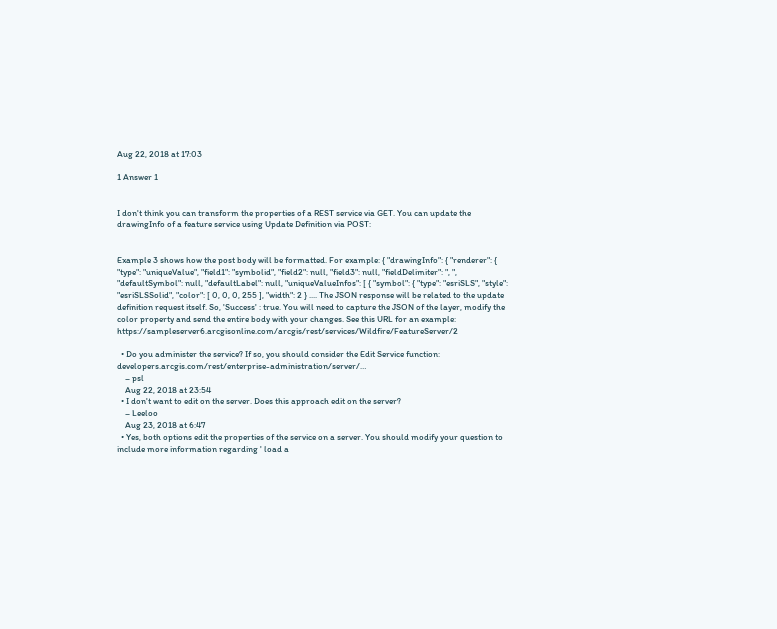Aug 22, 2018 at 17:03

1 Answer 1


I don't think you can transform the properties of a REST service via GET. You can update the drawingInfo of a feature service using Update Definition via POST:


Example 3 shows how the post body will be formatted. For example: { "drawingInfo": { "renderer": { "type": "uniqueValue", "field1": "symbolid", "field2": null, "field3": null, "fieldDelimiter": ", ", "defaultSymbol": null, "defaultLabel": null, "uniqueValueInfos": [ { "symbol": { "type": "esriSLS", "style": "esriSLSSolid", "color": [ 0, 0, 0, 255 ], "width": 2 } .... The JSON response will be related to the update definition request itself. So, 'Success' : true. You will need to capture the JSON of the layer, modify the color property and send the entire body with your changes. See this URL for an example: https://sampleserver6.arcgisonline.com/arcgis/rest/services/Wildfire/FeatureServer/2

  • Do you administer the service? If so, you should consider the Edit Service function: developers.arcgis.com/rest/enterprise-administration/server/…
    – psl
    Aug 22, 2018 at 23:54
  • I don't want to edit on the server. Does this approach edit on the server?
    – Leeloo
    Aug 23, 2018 at 6:47
  • Yes, both options edit the properties of the service on a server. You should modify your question to include more information regarding ' load a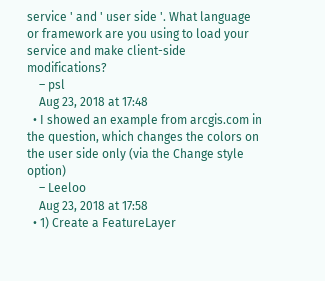service ' and ' user side '. What language or framework are you using to load your service and make client-side modifications?
    – psl
    Aug 23, 2018 at 17:48
  • I showed an example from arcgis.com in the question, which changes the colors on the user side only (via the Change style option)
    – Leeloo
    Aug 23, 2018 at 17:58
  • 1) Create a FeatureLayer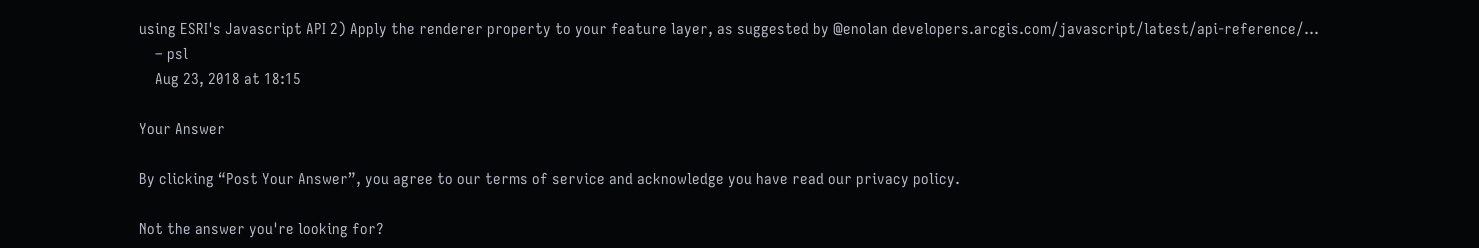using ESRI's Javascript API 2) Apply the renderer property to your feature layer, as suggested by @enolan developers.arcgis.com/javascript/latest/api-reference/…
    – psl
    Aug 23, 2018 at 18:15

Your Answer

By clicking “Post Your Answer”, you agree to our terms of service and acknowledge you have read our privacy policy.

Not the answer you're looking for?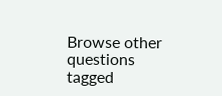Browse other questions tagged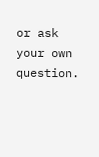or ask your own question.